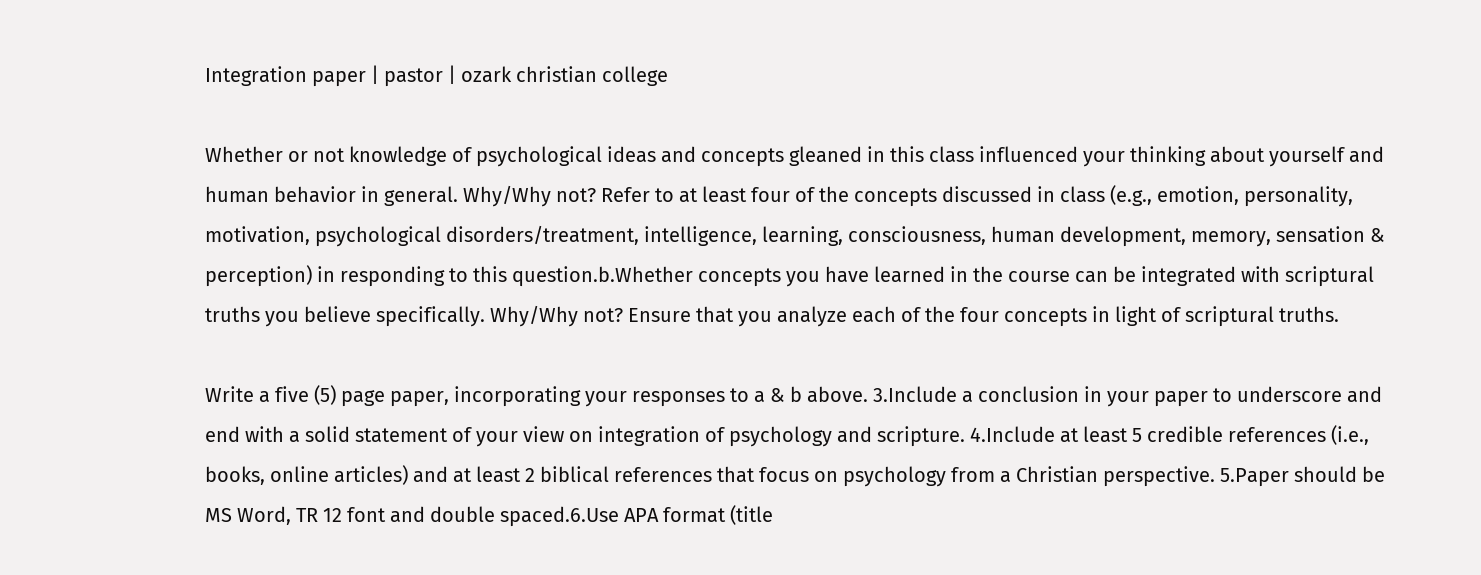Integration paper | pastor | ozark christian college

Whether or not knowledge of psychological ideas and concepts gleaned in this class influenced your thinking about yourself and human behavior in general. Why/Why not? Refer to at least four of the concepts discussed in class (e.g., emotion, personality, motivation, psychological disorders/treatment, intelligence, learning, consciousness, human development, memory, sensation & perception) in responding to this question.b.Whether concepts you have learned in the course can be integrated with scriptural truths you believe specifically. Why/Why not? Ensure that you analyze each of the four concepts in light of scriptural truths.

Write a five (5) page paper, incorporating your responses to a & b above. 3.Include a conclusion in your paper to underscore and end with a solid statement of your view on integration of psychology and scripture. 4.Include at least 5 credible references (i.e., books, online articles) and at least 2 biblical references that focus on psychology from a Christian perspective. 5.Paper should be MS Word, TR 12 font and double spaced.6.Use APA format (title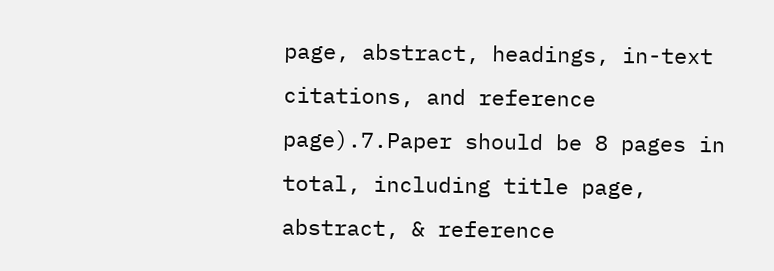page, abstract, headings, in-text citations, and reference page).7.Paper should be 8 pages in total, including title page, abstract, & reference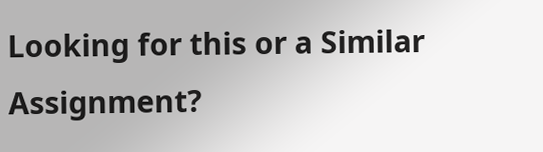Looking for this or a Similar Assignment?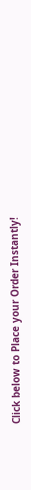Click below to Place your Order Instantly!